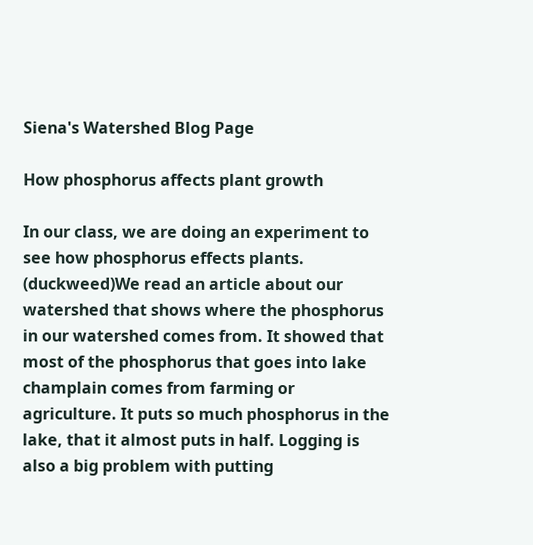Siena's Watershed Blog Page

How phosphorus affects plant growth

In our class, we are doing an experiment to see how phosphorus effects plants. (duckweed)We read an article about our watershed that shows where the phosphorus in our watershed comes from. It showed that most of the phosphorus that goes into lake champlain comes from farming or agriculture. It puts so much phosphorus in the lake, that it almost puts in half. Logging is also a big problem with putting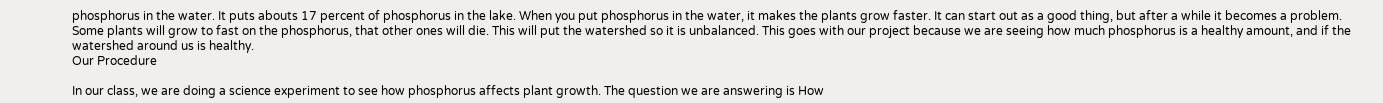phosphorus in the water. It puts abouts 17 percent of phosphorus in the lake. When you put phosphorus in the water, it makes the plants grow faster. It can start out as a good thing, but after a while it becomes a problem. Some plants will grow to fast on the phosphorus, that other ones will die. This will put the watershed so it is unbalanced. This goes with our project because we are seeing how much phosphorus is a healthy amount, and if the watershed around us is healthy.
Our Procedure

In our class, we are doing a science experiment to see how phosphorus affects plant growth. The question we are answering is How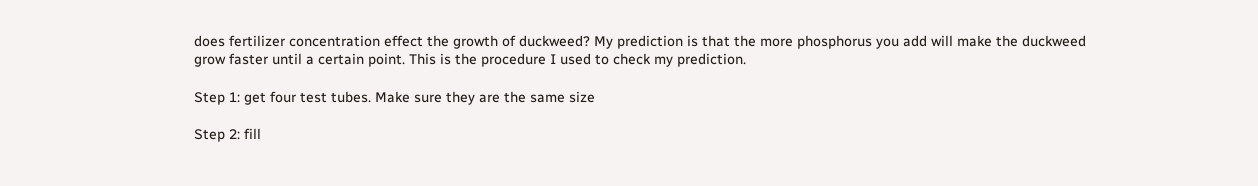does fertilizer concentration effect the growth of duckweed? My prediction is that the more phosphorus you add will make the duckweed grow faster until a certain point. This is the procedure I used to check my prediction.

Step 1: get four test tubes. Make sure they are the same size

Step 2: fill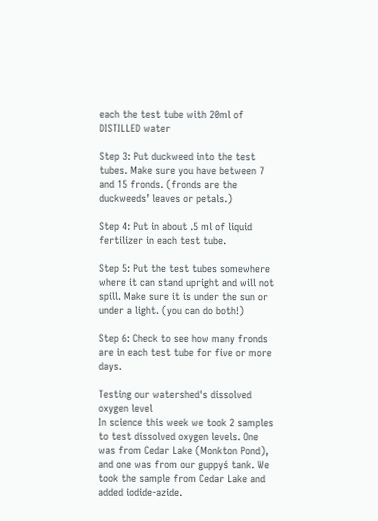each the test tube with 20ml of DISTILLED water

Step 3: Put duckweed into the test tubes. Make sure you have between 7 and 15 fronds. (fronds are the duckweeds’ leaves or petals.)

Step 4: Put in about .5 ml of liquid fertilizer in each test tube.

Step 5: Put the test tubes somewhere where it can stand upright and will not spill. Make sure it is under the sun or under a light. (you can do both!)

Step 6: Check to see how many fronds are in each test tube for five or more days.

Testing our watershed's dissolved oxygen level
In science this week we took 2 samples to test dissolved oxygen levels. One was from Cedar Lake (Monkton Pond), and one was from our guppyś tank. We took the sample from Cedar Lake and added iodide-azide.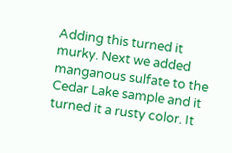Adding this turned it murky. Next we added manganous sulfate to the Cedar Lake sample and it turned it a rusty color. It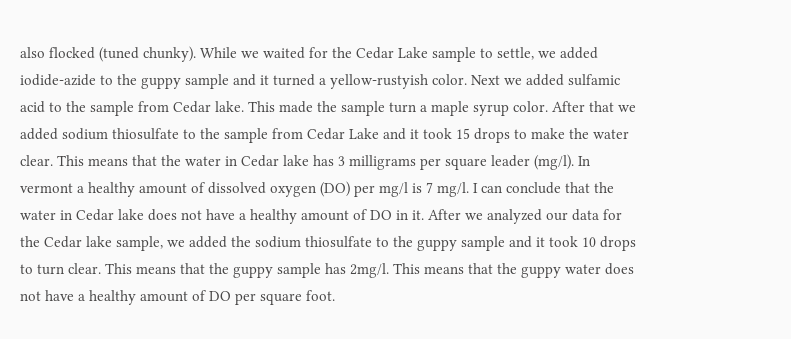also flocked (tuned chunky). While we waited for the Cedar Lake sample to settle, we added iodide-azide to the guppy sample and it turned a yellow-rustyish color. Next we added sulfamic acid to the sample from Cedar lake. This made the sample turn a maple syrup color. After that we added sodium thiosulfate to the sample from Cedar Lake and it took 15 drops to make the water clear. This means that the water in Cedar lake has 3 milligrams per square leader (mg/l). In vermont a healthy amount of dissolved oxygen (DO) per mg/l is 7 mg/l. I can conclude that the water in Cedar lake does not have a healthy amount of DO in it. After we analyzed our data for the Cedar lake sample, we added the sodium thiosulfate to the guppy sample and it took 10 drops to turn clear. This means that the guppy sample has 2mg/l. This means that the guppy water does not have a healthy amount of DO per square foot.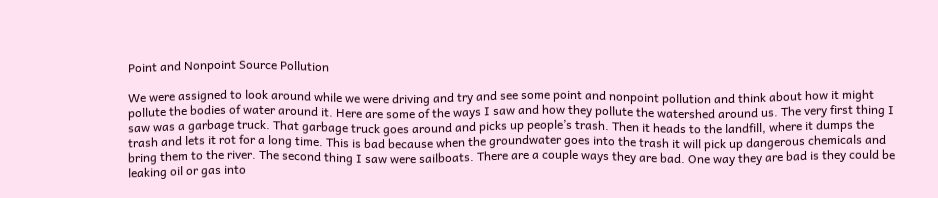Point and Nonpoint Source Pollution

We were assigned to look around while we were driving and try and see some point and nonpoint pollution and think about how it might pollute the bodies of water around it. Here are some of the ways I saw and how they pollute the watershed around us. The very first thing I saw was a garbage truck. That garbage truck goes around and picks up people’s trash. Then it heads to the landfill, where it dumps the trash and lets it rot for a long time. This is bad because when the groundwater goes into the trash it will pick up dangerous chemicals and bring them to the river. The second thing I saw were sailboats. There are a couple ways they are bad. One way they are bad is they could be leaking oil or gas into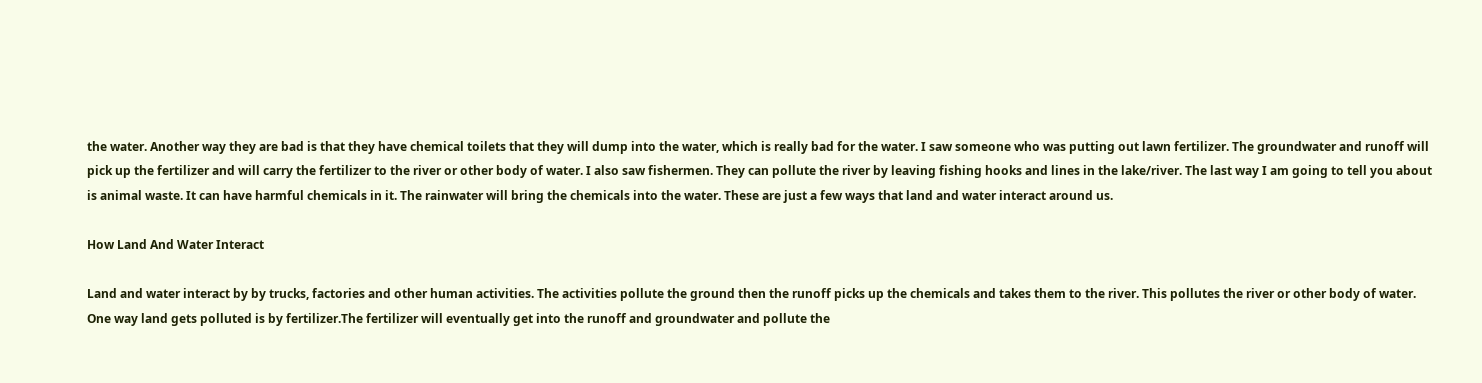the water. Another way they are bad is that they have chemical toilets that they will dump into the water, which is really bad for the water. I saw someone who was putting out lawn fertilizer. The groundwater and runoff will pick up the fertilizer and will carry the fertilizer to the river or other body of water. I also saw fishermen. They can pollute the river by leaving fishing hooks and lines in the lake/river. The last way I am going to tell you about is animal waste. It can have harmful chemicals in it. The rainwater will bring the chemicals into the water. These are just a few ways that land and water interact around us.

How Land And Water Interact

Land and water interact by by trucks, factories and other human activities. The activities pollute the ground then the runoff picks up the chemicals and takes them to the river. This pollutes the river or other body of water. One way land gets polluted is by fertilizer.The fertilizer will eventually get into the runoff and groundwater and pollute the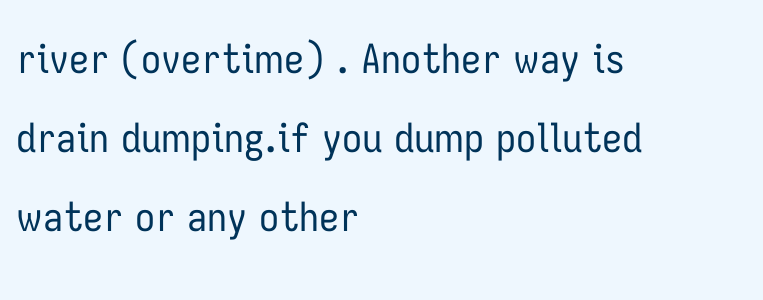river (overtime) . Another way is drain dumping.if you dump polluted water or any other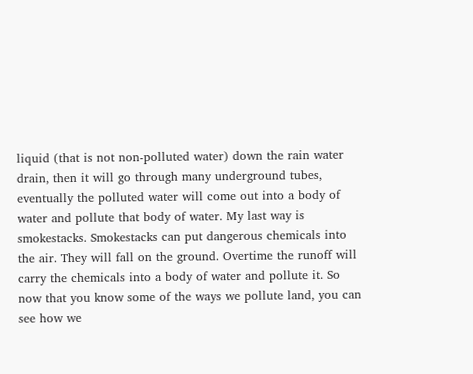liquid (that is not non-polluted water) down the rain water drain, then it will go through many underground tubes, eventually the polluted water will come out into a body of water and pollute that body of water. My last way is smokestacks. Smokestacks can put dangerous chemicals into the air. They will fall on the ground. Overtime the runoff will carry the chemicals into a body of water and pollute it. So now that you know some of the ways we pollute land, you can see how we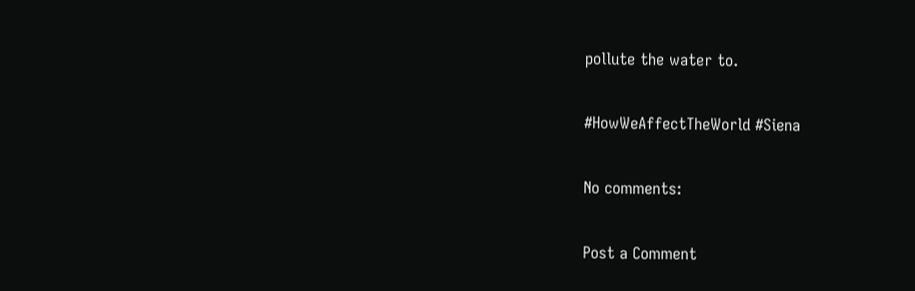pollute the water to.

#HowWeAffectTheWorld #Siena

No comments:

Post a Comment